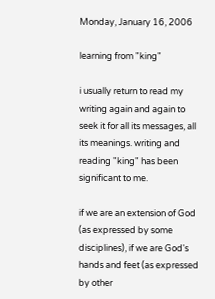Monday, January 16, 2006

learning from "king"

i usually return to read my writing again and again to seek it for all its messages, all its meanings. writing and reading "king" has been significant to me.

if we are an extension of God (as expressed by some disciplines), if we are God's hands and feet (as expressed by other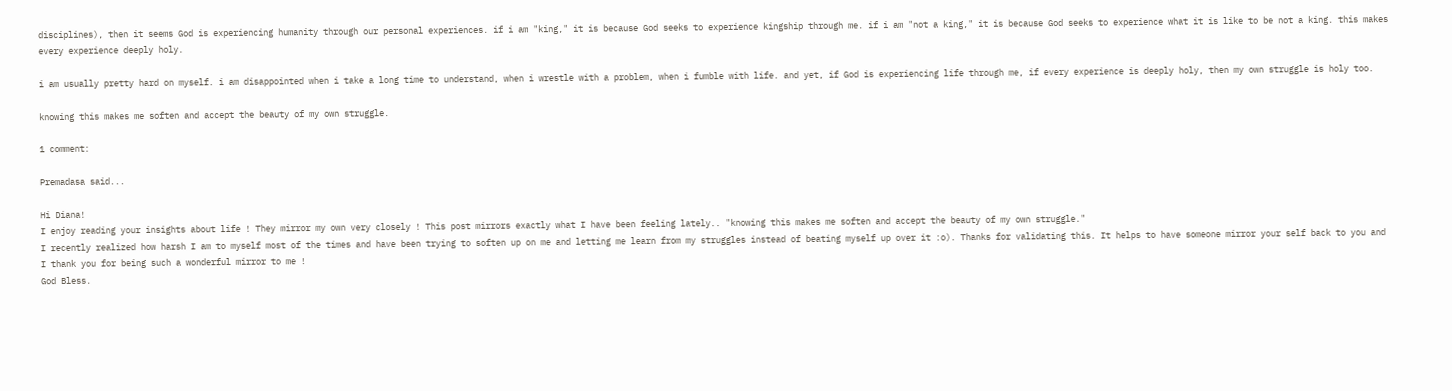disciplines), then it seems God is experiencing humanity through our personal experiences. if i am "king," it is because God seeks to experience kingship through me. if i am "not a king," it is because God seeks to experience what it is like to be not a king. this makes every experience deeply holy.

i am usually pretty hard on myself. i am disappointed when i take a long time to understand, when i wrestle with a problem, when i fumble with life. and yet, if God is experiencing life through me, if every experience is deeply holy, then my own struggle is holy too.

knowing this makes me soften and accept the beauty of my own struggle.

1 comment:

Premadasa said...

Hi Diana!
I enjoy reading your insights about life ! They mirror my own very closely ! This post mirrors exactly what I have been feeling lately.. "knowing this makes me soften and accept the beauty of my own struggle."
I recently realized how harsh I am to myself most of the times and have been trying to soften up on me and letting me learn from my struggles instead of beating myself up over it :o). Thanks for validating this. It helps to have someone mirror your self back to you and I thank you for being such a wonderful mirror to me !
God Bless.